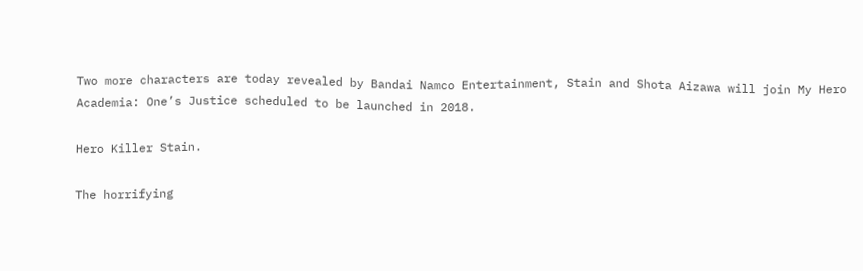Two more characters are today revealed by Bandai Namco Entertainment, Stain and Shota Aizawa will join My Hero Academia: One’s Justice scheduled to be launched in 2018.

Hero Killer Stain.

The horrifying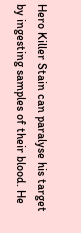Hero Killer Stain can paralyse his target by ingesting samples of their blood. He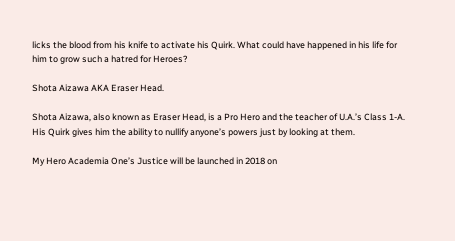licks the blood from his knife to activate his Quirk. What could have happened in his life for him to grow such a hatred for Heroes?

Shota Aizawa AKA Eraser Head.

Shota Aizawa, also known as Eraser Head, is a Pro Hero and the teacher of U.A.’s Class 1-A. His Quirk gives him the ability to nullify anyone’s powers just by looking at them.

My Hero Academia One’s Justice will be launched in 2018 on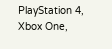PlayStation 4, Xbox One,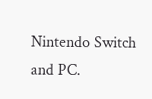Nintendo Switch and PC.